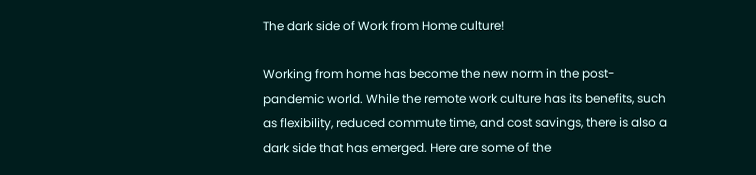The dark side of Work from Home culture!

Working from home has become the new norm in the post-pandemic world. While the remote work culture has its benefits, such as flexibility, reduced commute time, and cost savings, there is also a dark side that has emerged. Here are some of the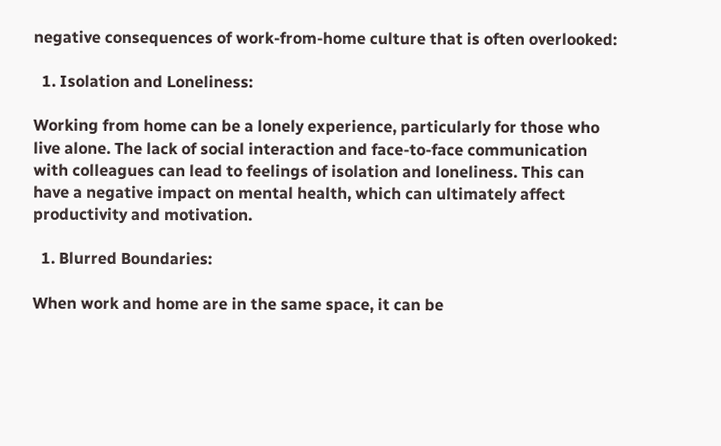negative consequences of work-from-home culture that is often overlooked:

  1. Isolation and Loneliness:

Working from home can be a lonely experience, particularly for those who live alone. The lack of social interaction and face-to-face communication with colleagues can lead to feelings of isolation and loneliness. This can have a negative impact on mental health, which can ultimately affect productivity and motivation.

  1. Blurred Boundaries:

When work and home are in the same space, it can be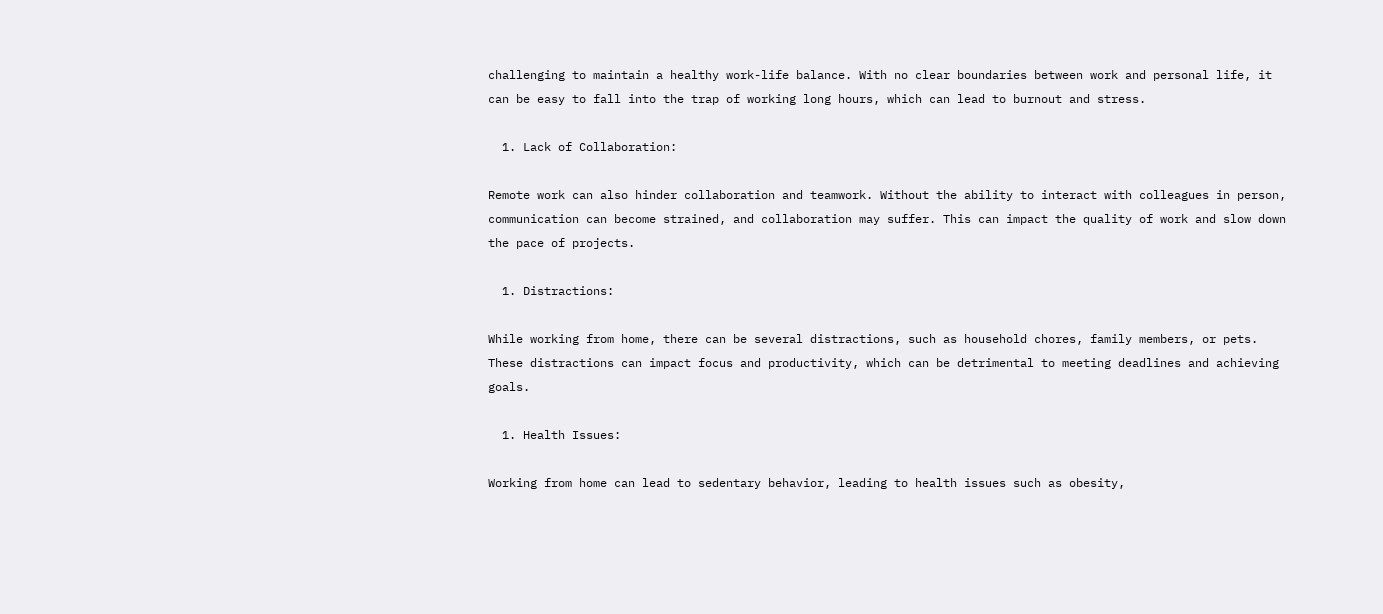challenging to maintain a healthy work-life balance. With no clear boundaries between work and personal life, it can be easy to fall into the trap of working long hours, which can lead to burnout and stress.

  1. Lack of Collaboration:

Remote work can also hinder collaboration and teamwork. Without the ability to interact with colleagues in person, communication can become strained, and collaboration may suffer. This can impact the quality of work and slow down the pace of projects.

  1. Distractions:

While working from home, there can be several distractions, such as household chores, family members, or pets. These distractions can impact focus and productivity, which can be detrimental to meeting deadlines and achieving goals.

  1. Health Issues:

Working from home can lead to sedentary behavior, leading to health issues such as obesity,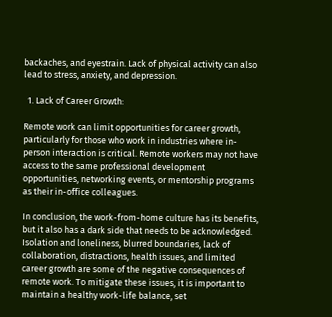backaches, and eyestrain. Lack of physical activity can also lead to stress, anxiety, and depression.

  1. Lack of Career Growth:

Remote work can limit opportunities for career growth, particularly for those who work in industries where in-person interaction is critical. Remote workers may not have access to the same professional development opportunities, networking events, or mentorship programs as their in-office colleagues.

In conclusion, the work-from-home culture has its benefits, but it also has a dark side that needs to be acknowledged. Isolation and loneliness, blurred boundaries, lack of collaboration, distractions, health issues, and limited career growth are some of the negative consequences of remote work. To mitigate these issues, it is important to maintain a healthy work-life balance, set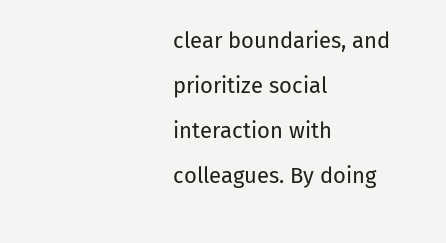clear boundaries, and prioritize social interaction with colleagues. By doing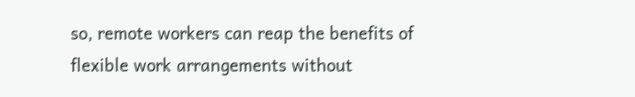so, remote workers can reap the benefits of flexible work arrangements without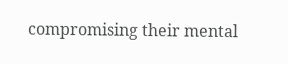compromising their mental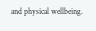and physical wellbeing.